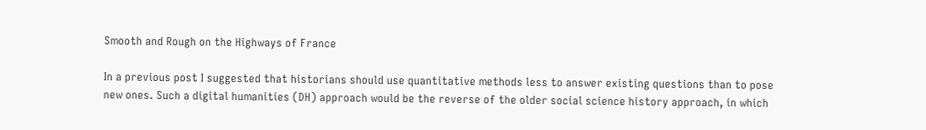Smooth and Rough on the Highways of France

In a previous post I suggested that historians should use quantitative methods less to answer existing questions than to pose new ones. Such a digital humanities (DH) approach would be the reverse of the older social science history approach, in which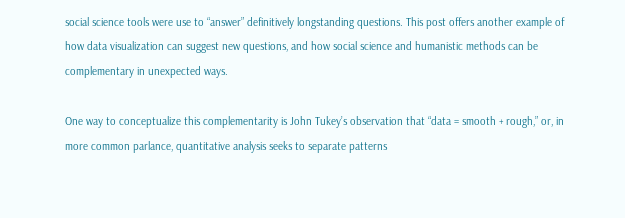social science tools were use to “answer” definitively longstanding questions. This post offers another example of how data visualization can suggest new questions, and how social science and humanistic methods can be complementary in unexpected ways.

One way to conceptualize this complementarity is John Tukey’s observation that “data = smooth + rough,” or, in more common parlance, quantitative analysis seeks to separate patterns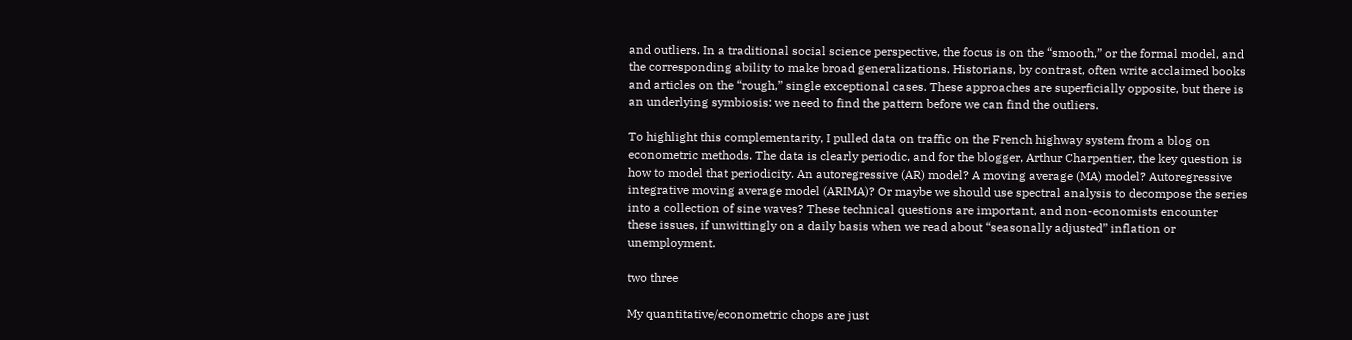and outliers. In a traditional social science perspective, the focus is on the “smooth,” or the formal model, and the corresponding ability to make broad generalizations. Historians, by contrast, often write acclaimed books and articles on the “rough,” single exceptional cases. These approaches are superficially opposite, but there is an underlying symbiosis: we need to find the pattern before we can find the outliers.

To highlight this complementarity, I pulled data on traffic on the French highway system from a blog on econometric methods. The data is clearly periodic, and for the blogger, Arthur Charpentier, the key question is how to model that periodicity. An autoregressive (AR) model? A moving average (MA) model? Autoregressive integrative moving average model (ARIMA)? Or maybe we should use spectral analysis to decompose the series into a collection of sine waves? These technical questions are important, and non-economists encounter these issues, if unwittingly on a daily basis when we read about “seasonally adjusted” inflation or unemployment.

two three

My quantitative/econometric chops are just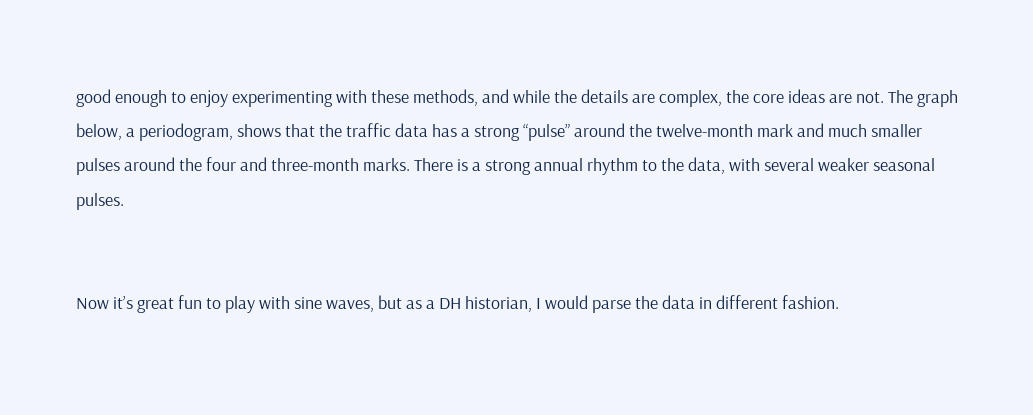good enough to enjoy experimenting with these methods, and while the details are complex, the core ideas are not. The graph below, a periodogram, shows that the traffic data has a strong “pulse” around the twelve-month mark and much smaller pulses around the four and three-month marks. There is a strong annual rhythm to the data, with several weaker seasonal pulses.


Now it’s great fun to play with sine waves, but as a DH historian, I would parse the data in different fashion.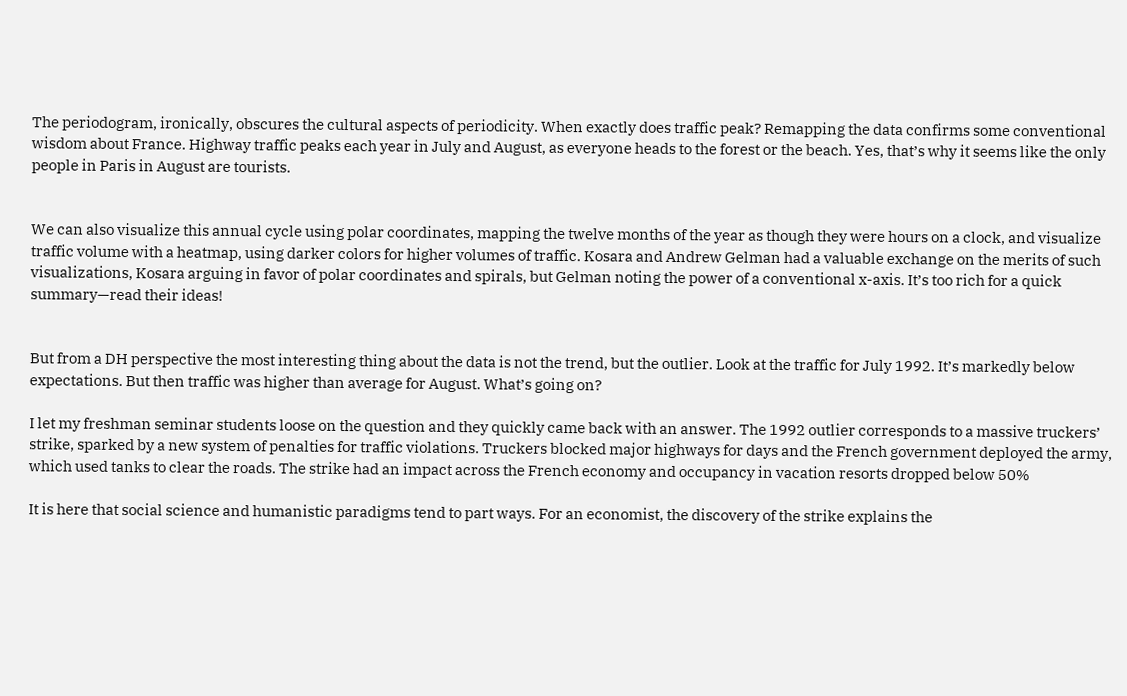The periodogram, ironically, obscures the cultural aspects of periodicity. When exactly does traffic peak? Remapping the data confirms some conventional wisdom about France. Highway traffic peaks each year in July and August, as everyone heads to the forest or the beach. Yes, that’s why it seems like the only people in Paris in August are tourists.


We can also visualize this annual cycle using polar coordinates, mapping the twelve months of the year as though they were hours on a clock, and visualize traffic volume with a heatmap, using darker colors for higher volumes of traffic. Kosara and Andrew Gelman had a valuable exchange on the merits of such visualizations, Kosara arguing in favor of polar coordinates and spirals, but Gelman noting the power of a conventional x-axis. It’s too rich for a quick summary—read their ideas!


But from a DH perspective the most interesting thing about the data is not the trend, but the outlier. Look at the traffic for July 1992. It’s markedly below expectations. But then traffic was higher than average for August. What’s going on?

I let my freshman seminar students loose on the question and they quickly came back with an answer. The 1992 outlier corresponds to a massive truckers’ strike, sparked by a new system of penalties for traffic violations. Truckers blocked major highways for days and the French government deployed the army, which used tanks to clear the roads. The strike had an impact across the French economy and occupancy in vacation resorts dropped below 50%

It is here that social science and humanistic paradigms tend to part ways. For an economist, the discovery of the strike explains the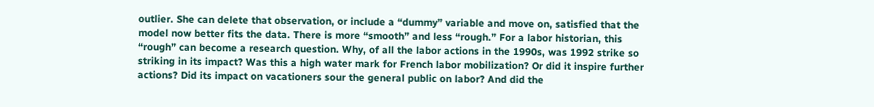outlier. She can delete that observation, or include a “dummy” variable and move on, satisfied that the model now better fits the data. There is more “smooth” and less “rough.” For a labor historian, this “rough” can become a research question. Why, of all the labor actions in the 1990s, was 1992 strike so striking in its impact? Was this a high water mark for French labor mobilization? Or did it inspire further actions? Did its impact on vacationers sour the general public on labor? And did the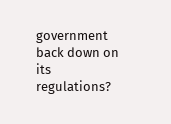government back down on its regulations?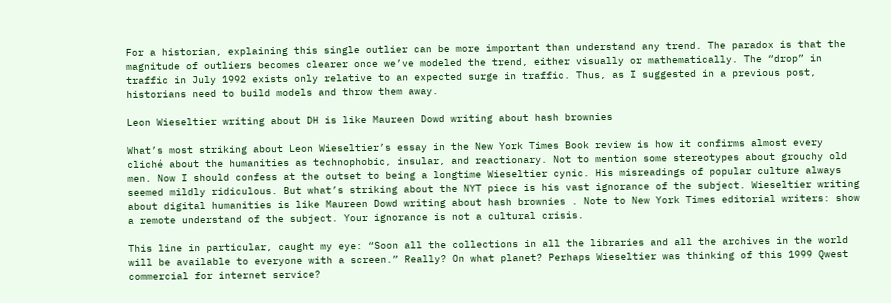For a historian, explaining this single outlier can be more important than understand any trend. The paradox is that the magnitude of outliers becomes clearer once we’ve modeled the trend, either visually or mathematically. The “drop” in traffic in July 1992 exists only relative to an expected surge in traffic. Thus, as I suggested in a previous post, historians need to build models and throw them away.

Leon Wieseltier writing about DH is like Maureen Dowd writing about hash brownies

What’s most striking about Leon Wieseltier’s essay in the New York Times Book review is how it confirms almost every cliché about the humanities as technophobic, insular, and reactionary. Not to mention some stereotypes about grouchy old men. Now I should confess at the outset to being a longtime Wieseltier cynic. His misreadings of popular culture always seemed mildly ridiculous. But what’s striking about the NYT piece is his vast ignorance of the subject. Wieseltier writing about digital humanities is like Maureen Dowd writing about hash brownies . Note to New York Times editorial writers: show a remote understand of the subject. Your ignorance is not a cultural crisis.

This line in particular, caught my eye: “Soon all the collections in all the libraries and all the archives in the world will be available to everyone with a screen.” Really? On what planet? Perhaps Wieseltier was thinking of this 1999 Qwest commercial for internet service?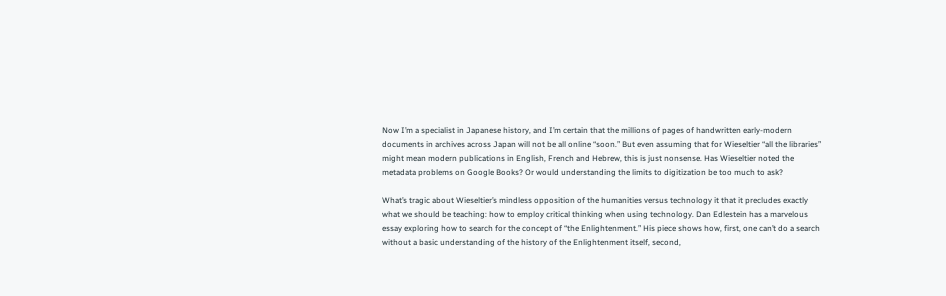Now I’m a specialist in Japanese history, and I’m certain that the millions of pages of handwritten early-modern documents in archives across Japan will not be all online “soon.” But even assuming that for Wieseltier “all the libraries” might mean modern publications in English, French and Hebrew, this is just nonsense. Has Wieseltier noted the metadata problems on Google Books? Or would understanding the limits to digitization be too much to ask?

What’s tragic about Wieseltier’s mindless opposition of the humanities versus technology it that it precludes exactly what we should be teaching: how to employ critical thinking when using technology. Dan Edlestein has a marvelous essay exploring how to search for the concept of “the Enlightenment.” His piece shows how, first, one can’t do a search without a basic understanding of the history of the Enlightenment itself, second,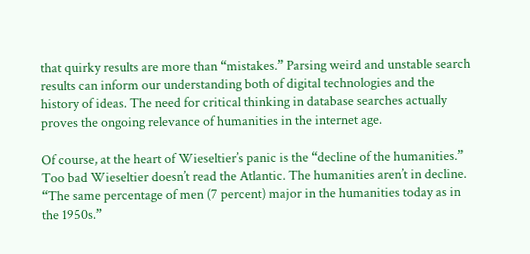that quirky results are more than “mistakes.” Parsing weird and unstable search results can inform our understanding both of digital technologies and the history of ideas. The need for critical thinking in database searches actually proves the ongoing relevance of humanities in the internet age.

Of course, at the heart of Wieseltier’s panic is the “decline of the humanities.” Too bad Wieseltier doesn’t read the Atlantic. The humanities aren’t in decline. “The same percentage of men (7 percent) major in the humanities today as in the 1950s.”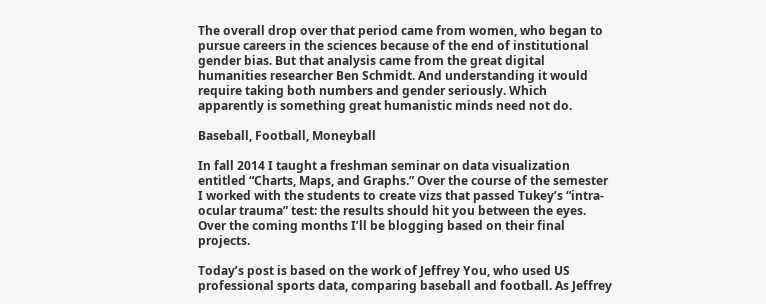The overall drop over that period came from women, who began to pursue careers in the sciences because of the end of institutional gender bias. But that analysis came from the great digital humanities researcher Ben Schmidt. And understanding it would require taking both numbers and gender seriously. Which apparently is something great humanistic minds need not do.

Baseball, Football, Moneyball

In fall 2014 I taught a freshman seminar on data visualization entitled “Charts, Maps, and Graphs.” Over the course of the semester I worked with the students to create vizs that passed Tukey’s “intra-ocular trauma” test: the results should hit you between the eyes. Over the coming months I’ll be blogging based on their final projects.

Today’s post is based on the work of Jeffrey You, who used US professional sports data, comparing baseball and football. As Jeffrey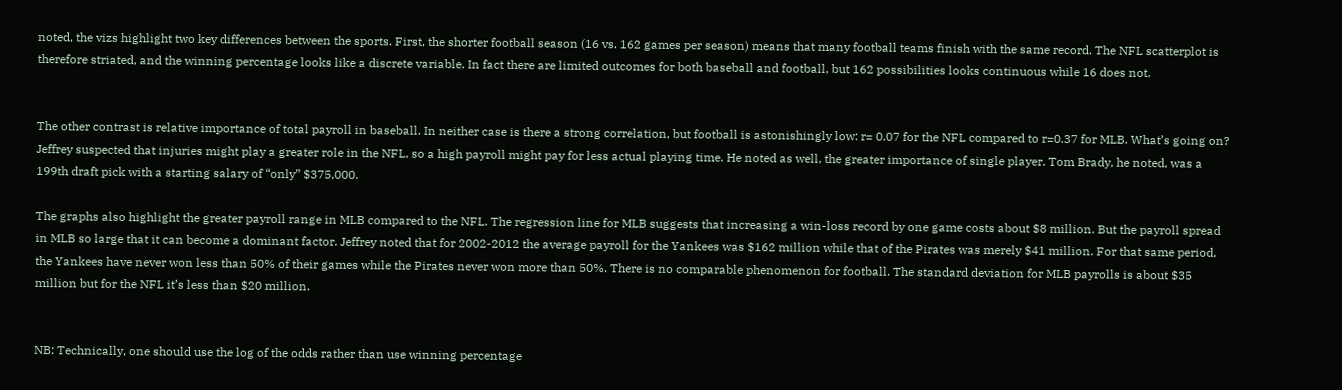noted, the vizs highlight two key differences between the sports. First, the shorter football season (16 vs. 162 games per season) means that many football teams finish with the same record. The NFL scatterplot is therefore striated, and the winning percentage looks like a discrete variable. In fact there are limited outcomes for both baseball and football, but 162 possibilities looks continuous while 16 does not.


The other contrast is relative importance of total payroll in baseball. In neither case is there a strong correlation, but football is astonishingly low: r= 0.07 for the NFL compared to r=0.37 for MLB. What’s going on? Jeffrey suspected that injuries might play a greater role in the NFL, so a high payroll might pay for less actual playing time. He noted as well, the greater importance of single player. Tom Brady, he noted, was a 199th draft pick with a starting salary of “only” $375,000.

The graphs also highlight the greater payroll range in MLB compared to the NFL. The regression line for MLB suggests that increasing a win-loss record by one game costs about $8 million. But the payroll spread in MLB so large that it can become a dominant factor. Jeffrey noted that for 2002-2012 the average payroll for the Yankees was $162 million while that of the Pirates was merely $41 million. For that same period, the Yankees have never won less than 50% of their games while the Pirates never won more than 50%. There is no comparable phenomenon for football. The standard deviation for MLB payrolls is about $35 million but for the NFL it’s less than $20 million.


NB: Technically, one should use the log of the odds rather than use winning percentage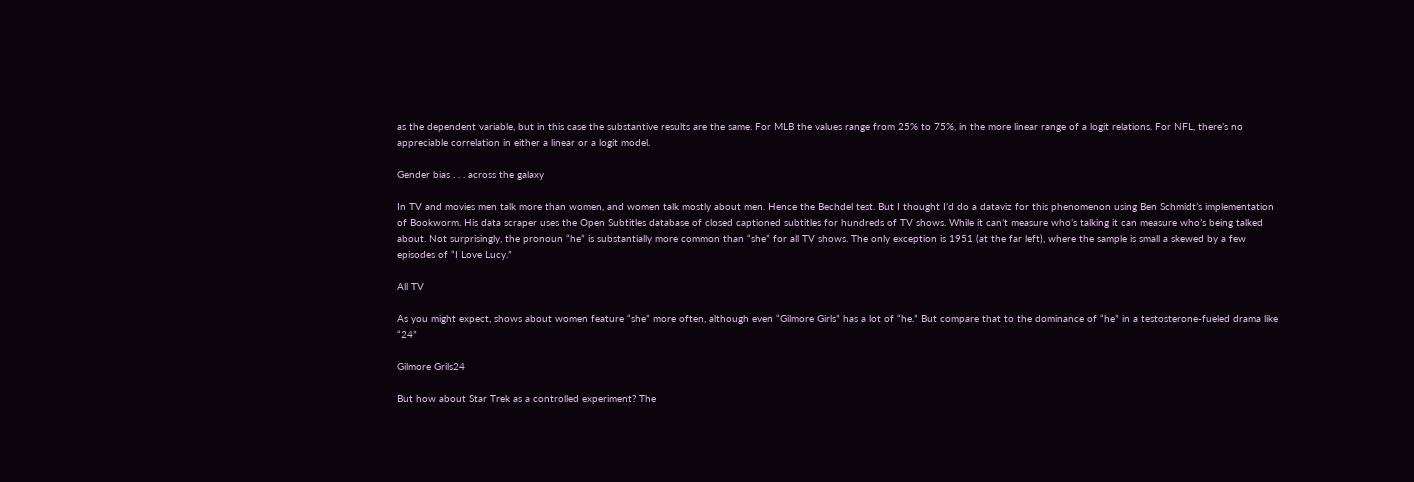as the dependent variable, but in this case the substantive results are the same. For MLB the values range from 25% to 75%, in the more linear range of a logit relations. For NFL, there’s no appreciable correlation in either a linear or a logit model.

Gender bias . . . across the galaxy

In TV and movies men talk more than women, and women talk mostly about men. Hence the Bechdel test. But I thought I’d do a dataviz for this phenomenon using Ben Schmidt’s implementation of Bookworm. His data scraper uses the Open Subtitles database of closed captioned subtitles for hundreds of TV shows. While it can’t measure who’s talking it can measure who’s being talked about. Not surprisingly, the pronoun “he” is substantially more common than “she” for all TV shows. The only exception is 1951 (at the far left), where the sample is small a skewed by a few episodes of “I Love Lucy.”

All TV

As you might expect, shows about women feature “she” more often, although even “Gilmore Girls” has a lot of “he.” But compare that to the dominance of “he” in a testosterone-fueled drama like “24”

Gilmore Grils24

But how about Star Trek as a controlled experiment? The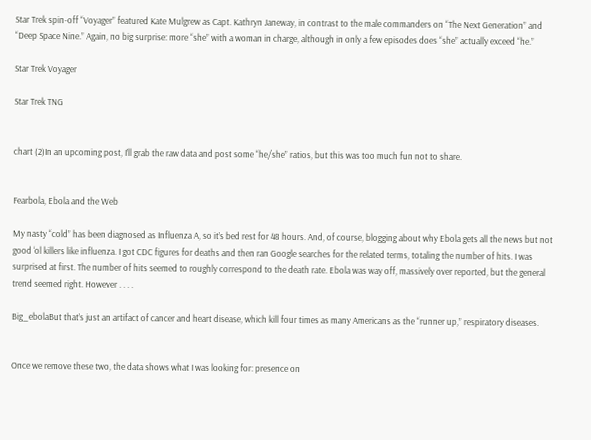Star Trek spin-off “Voyager” featured Kate Mulgrew as Capt. Kathryn Janeway, in contrast to the male commanders on “The Next Generation” and “Deep Space Nine.” Again, no big surprise: more “she” with a woman in charge, although in only a few episodes does “she” actually exceed “he.”

Star Trek Voyager

Star Trek TNG


chart (2)In an upcoming post, I’ll grab the raw data and post some “he/she” ratios, but this was too much fun not to share.


Fearbola, Ebola and the Web

My nasty “cold” has been diagnosed as Influenza A, so it’s bed rest for 48 hours. And, of course, blogging about why Ebola gets all the news but not good ‘ol killers like influenza. I got CDC figures for deaths and then ran Google searches for the related terms, totaling the number of hits. I was surprised at first. The number of hits seemed to roughly correspond to the death rate. Ebola was way off, massively over reported, but the general trend seemed right. However . . . .

Big_ebolaBut that’s just an artifact of cancer and heart disease, which kill four times as many Americans as the “runner up,” respiratory diseases.


Once we remove these two, the data shows what I was looking for: presence on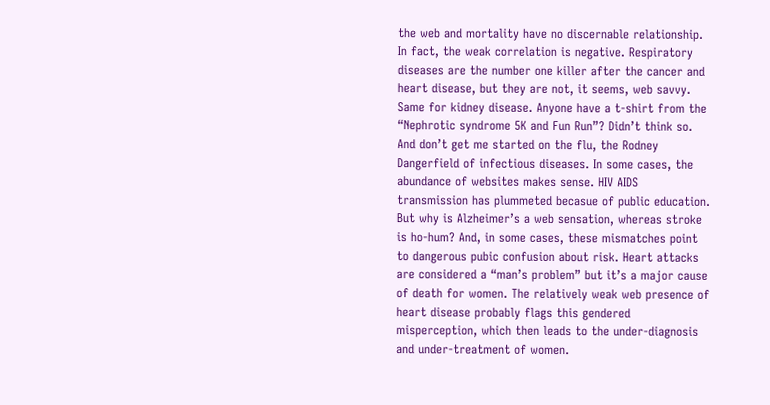the web and mortality have no discernable relationship. In fact, the weak correlation is negative. Respiratory diseases are the number one killer after the cancer and heart disease, but they are not, it seems, web savvy. Same for kidney disease. Anyone have a t-shirt from the “Nephrotic syndrome 5K and Fun Run”? Didn’t think so. And don’t get me started on the flu, the Rodney Dangerfield of infectious diseases. In some cases, the abundance of websites makes sense. HIV AIDS transmission has plummeted becasue of public education. But why is Alzheimer’s a web sensation, whereas stroke is ho-hum? And, in some cases, these mismatches point to dangerous pubic confusion about risk. Heart attacks are considered a “man’s problem” but it’s a major cause of death for women. The relatively weak web presence of heart disease probably flags this gendered misperception, which then leads to the under-diagnosis and under-treatment of women.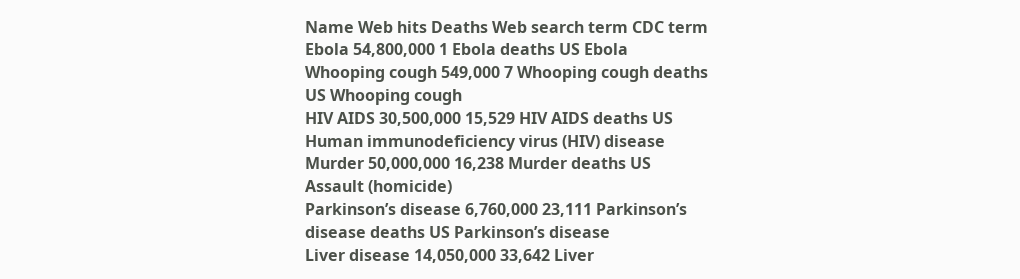Name Web hits Deaths Web search term CDC term
Ebola 54,800,000 1 Ebola deaths US Ebola
Whooping cough 549,000 7 Whooping cough deaths US Whooping cough
HIV AIDS 30,500,000 15,529 HIV AIDS deaths US Human immunodeficiency virus (HIV) disease
Murder 50,000,000 16,238 Murder deaths US Assault (homicide)
Parkinson’s disease 6,760,000 23,111 Parkinson’s disease deaths US Parkinson’s disease
Liver disease 14,050,000 33,642 Liver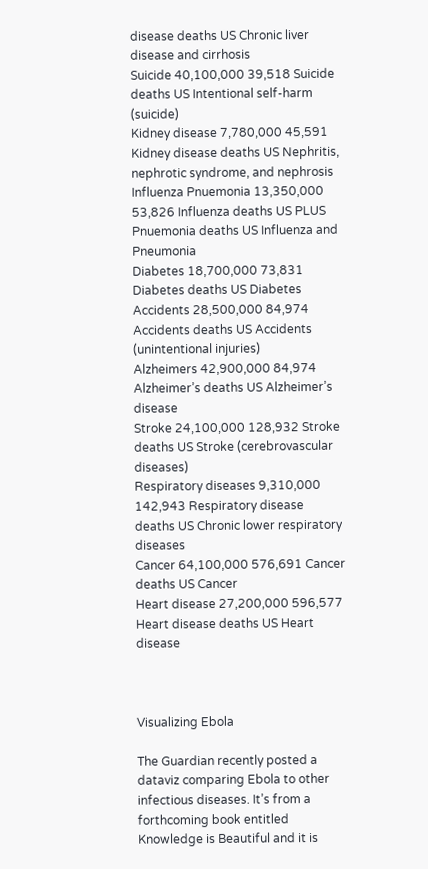disease deaths US Chronic liver disease and cirrhosis
Suicide 40,100,000 39,518 Suicide deaths US Intentional self-harm (suicide)
Kidney disease 7,780,000 45,591 Kidney disease deaths US Nephritis, nephrotic syndrome, and nephrosis
Influenza Pnuemonia 13,350,000 53,826 Influenza deaths US PLUS Pnuemonia deaths US Influenza and Pneumonia
Diabetes 18,700,000 73,831 Diabetes deaths US Diabetes
Accidents 28,500,000 84,974 Accidents deaths US Accidents (unintentional injuries)
Alzheimers 42,900,000 84,974 Alzheimer’s deaths US Alzheimer’s disease
Stroke 24,100,000 128,932 Stroke deaths US Stroke (cerebrovascular diseases)
Respiratory diseases 9,310,000 142,943 Respiratory disease deaths US Chronic lower respiratory diseases
Cancer 64,100,000 576,691 Cancer deaths US Cancer
Heart disease 27,200,000 596,577 Heart disease deaths US Heart disease



Visualizing Ebola

The Guardian recently posted a dataviz comparing Ebola to other infectious diseases. It’s from a forthcoming book entitled Knowledge is Beautiful and it is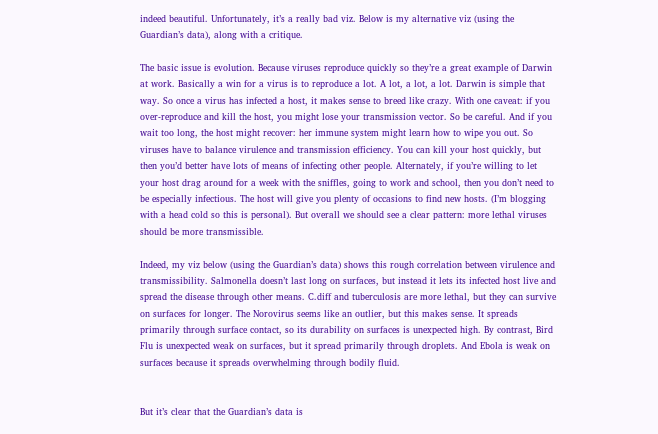indeed beautiful. Unfortunately, it’s a really bad viz. Below is my alternative viz (using the Guardian’s data), along with a critique.

The basic issue is evolution. Because viruses reproduce quickly so they’re a great example of Darwin at work. Basically a win for a virus is to reproduce a lot. A lot, a lot, a lot. Darwin is simple that way. So once a virus has infected a host, it makes sense to breed like crazy. With one caveat: if you over-reproduce and kill the host, you might lose your transmission vector. So be careful. And if you wait too long, the host might recover: her immune system might learn how to wipe you out. So viruses have to balance virulence and transmission efficiency. You can kill your host quickly, but then you’d better have lots of means of infecting other people. Alternately, if you’re willing to let your host drag around for a week with the sniffles, going to work and school, then you don’t need to be especially infectious. The host will give you plenty of occasions to find new hosts. (I’m blogging with a head cold so this is personal). But overall we should see a clear pattern: more lethal viruses should be more transmissible.

Indeed, my viz below (using the Guardian’s data) shows this rough correlation between virulence and transmissibility. Salmonella doesn’t last long on surfaces, but instead it lets its infected host live and spread the disease through other means. C.diff and tuberculosis are more lethal, but they can survive on surfaces for longer. The Norovirus seems like an outlier, but this makes sense. It spreads primarily through surface contact, so its durability on surfaces is unexpected high. By contrast, Bird Flu is unexpected weak on surfaces, but it spread primarily through droplets. And Ebola is weak on surfaces because it spreads overwhelming through bodily fluid.


But it’s clear that the Guardian’s data is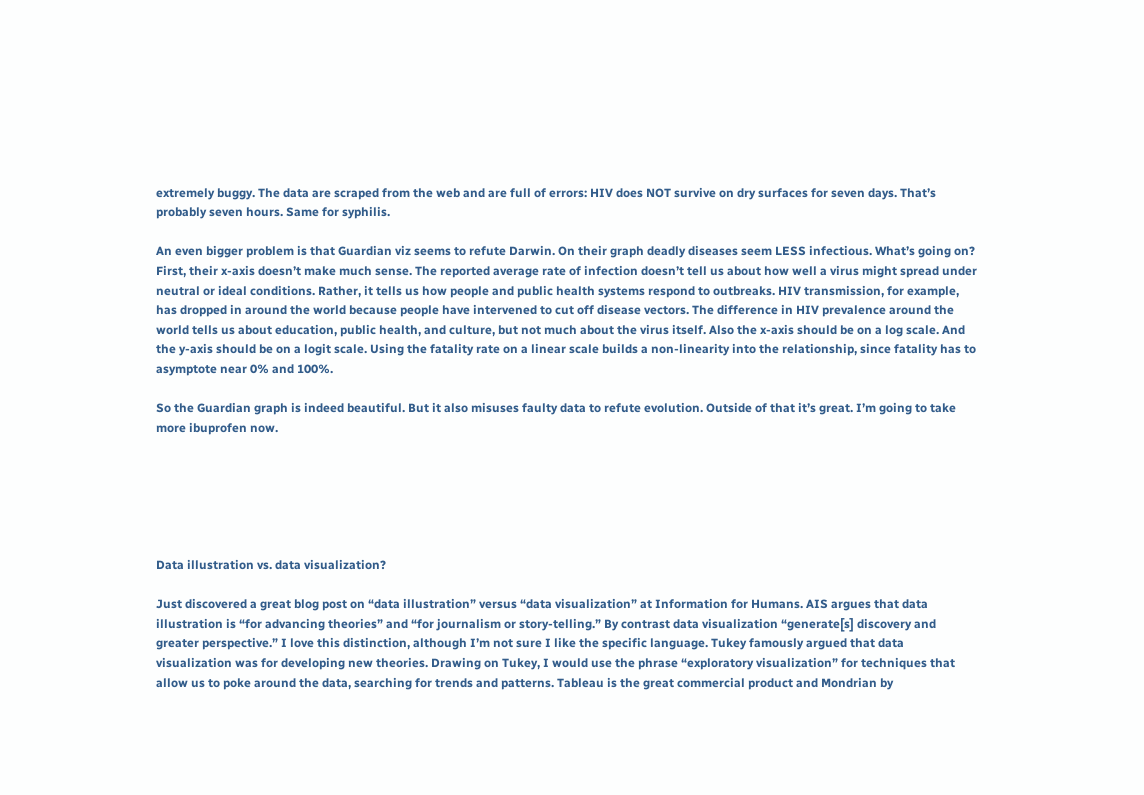extremely buggy. The data are scraped from the web and are full of errors: HIV does NOT survive on dry surfaces for seven days. That’s probably seven hours. Same for syphilis.

An even bigger problem is that Guardian viz seems to refute Darwin. On their graph deadly diseases seem LESS infectious. What’s going on? First, their x-axis doesn’t make much sense. The reported average rate of infection doesn’t tell us about how well a virus might spread under neutral or ideal conditions. Rather, it tells us how people and public health systems respond to outbreaks. HIV transmission, for example, has dropped in around the world because people have intervened to cut off disease vectors. The difference in HIV prevalence around the world tells us about education, public health, and culture, but not much about the virus itself. Also the x-axis should be on a log scale. And the y-axis should be on a logit scale. Using the fatality rate on a linear scale builds a non-linearity into the relationship, since fatality has to asymptote near 0% and 100%.

So the Guardian graph is indeed beautiful. But it also misuses faulty data to refute evolution. Outside of that it’s great. I’m going to take more ibuprofen now.






Data illustration vs. data visualization?

Just discovered a great blog post on “data illustration” versus “data visualization” at Information for Humans. AIS argues that data illustration is “for advancing theories” and “for journalism or story-telling.” By contrast data visualization “generate[s] discovery and greater perspective.” I love this distinction, although I’m not sure I like the specific language. Tukey famously argued that data visualization was for developing new theories. Drawing on Tukey, I would use the phrase “exploratory visualization” for techniques that allow us to poke around the data, searching for trends and patterns. Tableau is the great commercial product and Mondrian by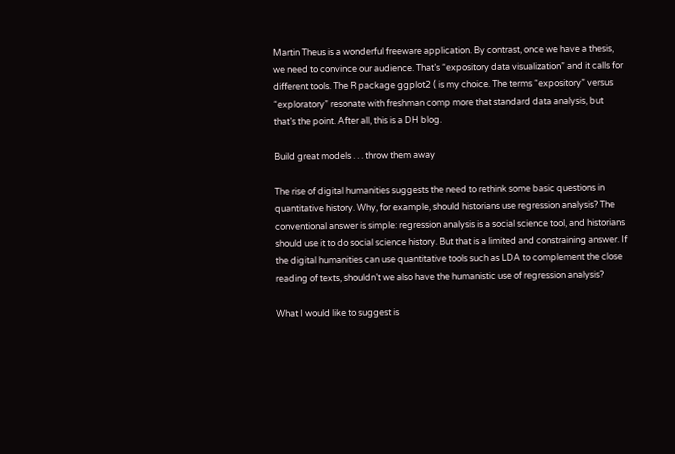Martin Theus is a wonderful freeware application. By contrast, once we have a thesis, we need to convince our audience. That’s “expository data visualization” and it calls for different tools. The R package ggplot2 ( is my choice. The terms “expository” versus “exploratory” resonate with freshman comp more that standard data analysis, but that’s the point. After all, this is a DH blog.

Build great models . . . throw them away

The rise of digital humanities suggests the need to rethink some basic questions in quantitative history. Why, for example, should historians use regression analysis? The conventional answer is simple: regression analysis is a social science tool, and historians should use it to do social science history. But that is a limited and constraining answer. If the digital humanities can use quantitative tools such as LDA to complement the close reading of texts, shouldn’t we also have the humanistic use of regression analysis?

What I would like to suggest is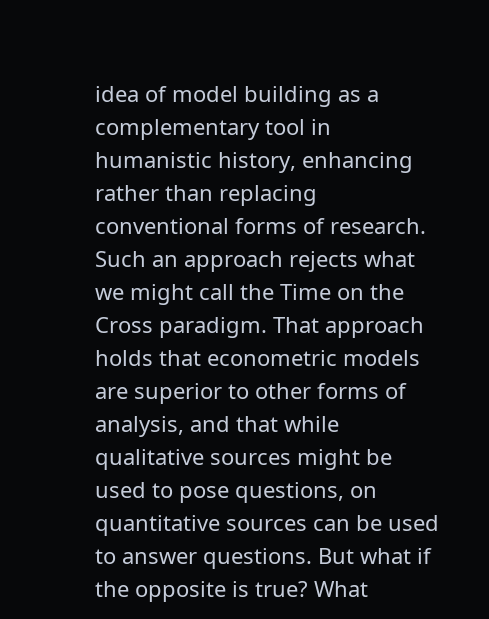idea of model building as a complementary tool in humanistic history, enhancing rather than replacing conventional forms of research. Such an approach rejects what we might call the Time on the Cross paradigm. That approach holds that econometric models are superior to other forms of analysis, and that while qualitative sources might be used to pose questions, on quantitative sources can be used to answer questions. But what if the opposite is true? What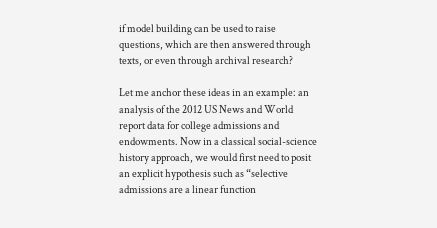if model building can be used to raise questions, which are then answered through texts, or even through archival research?

Let me anchor these ideas in an example: an analysis of the 2012 US News and World report data for college admissions and endowments. Now in a classical social-science history approach, we would first need to posit an explicit hypothesis such as “selective admissions are a linear function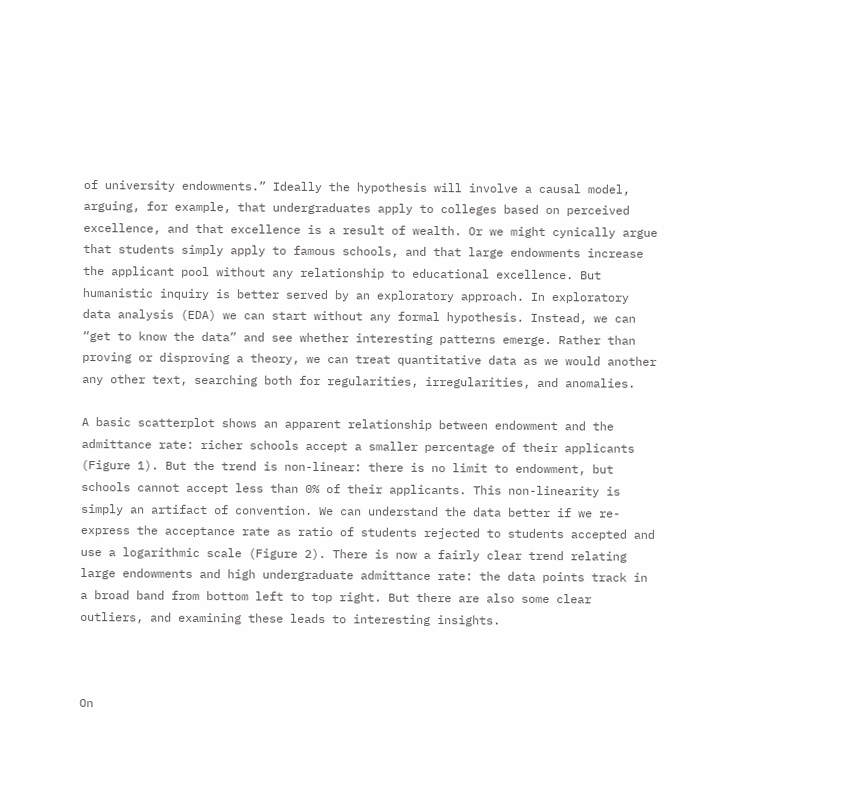of university endowments.” Ideally the hypothesis will involve a causal model, arguing, for example, that undergraduates apply to colleges based on perceived excellence, and that excellence is a result of wealth. Or we might cynically argue that students simply apply to famous schools, and that large endowments increase the applicant pool without any relationship to educational excellence. But humanistic inquiry is better served by an exploratory approach. In exploratory data analysis (EDA) we can start without any formal hypothesis. Instead, we can “get to know the data” and see whether interesting patterns emerge. Rather than proving or disproving a theory, we can treat quantitative data as we would another any other text, searching both for regularities, irregularities, and anomalies.

A basic scatterplot shows an apparent relationship between endowment and the admittance rate: richer schools accept a smaller percentage of their applicants (Figure 1). But the trend is non-linear: there is no limit to endowment, but schools cannot accept less than 0% of their applicants. This non-linearity is simply an artifact of convention. We can understand the data better if we re-express the acceptance rate as ratio of students rejected to students accepted and use a logarithmic scale (Figure 2). There is now a fairly clear trend relating large endowments and high undergraduate admittance rate: the data points track in a broad band from bottom left to top right. But there are also some clear outliers, and examining these leads to interesting insights.



On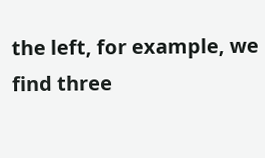the left, for example, we find three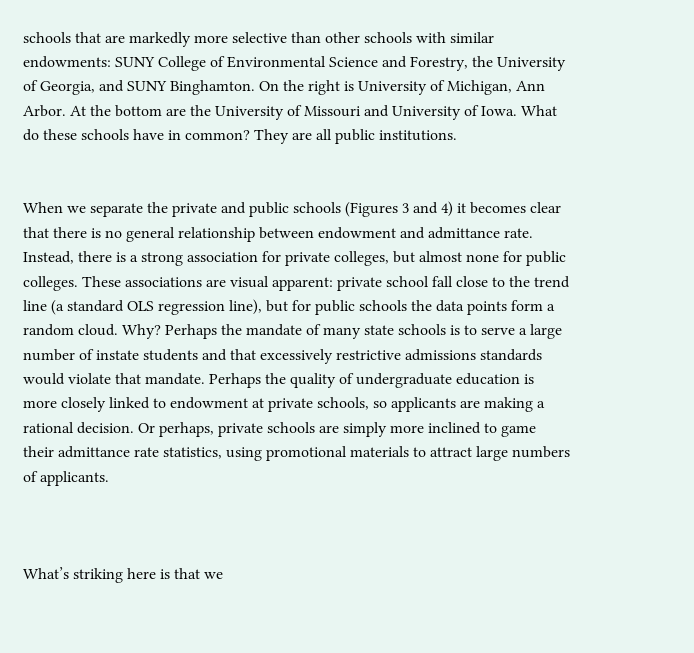schools that are markedly more selective than other schools with similar endowments: SUNY College of Environmental Science and Forestry, the University of Georgia, and SUNY Binghamton. On the right is University of Michigan, Ann Arbor. At the bottom are the University of Missouri and University of Iowa. What do these schools have in common? They are all public institutions.


When we separate the private and public schools (Figures 3 and 4) it becomes clear that there is no general relationship between endowment and admittance rate. Instead, there is a strong association for private colleges, but almost none for public colleges. These associations are visual apparent: private school fall close to the trend line (a standard OLS regression line), but for public schools the data points form a random cloud. Why? Perhaps the mandate of many state schools is to serve a large number of instate students and that excessively restrictive admissions standards would violate that mandate. Perhaps the quality of undergraduate education is more closely linked to endowment at private schools, so applicants are making a rational decision. Or perhaps, private schools are simply more inclined to game their admittance rate statistics, using promotional materials to attract large numbers of applicants.



What’s striking here is that we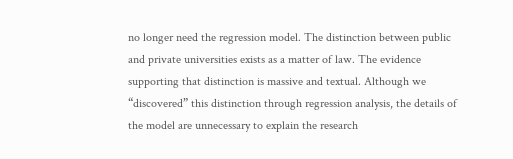no longer need the regression model. The distinction between public and private universities exists as a matter of law. The evidence supporting that distinction is massive and textual. Although we “discovered” this distinction through regression analysis, the details of the model are unnecessary to explain the research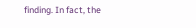finding. In fact, the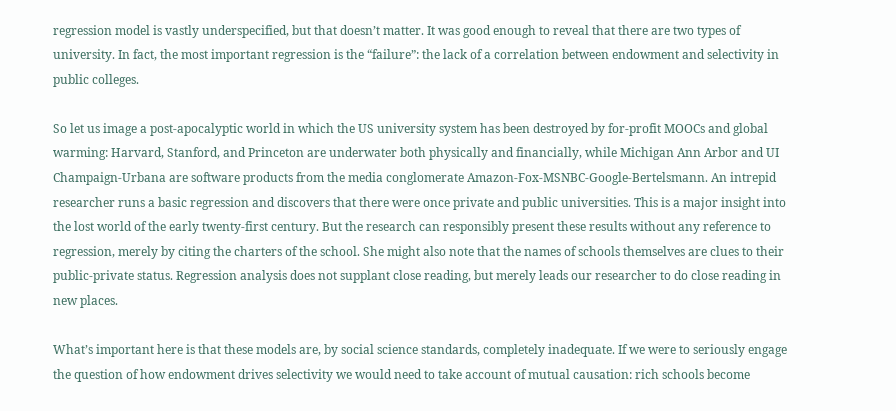regression model is vastly underspecified, but that doesn’t matter. It was good enough to reveal that there are two types of university. In fact, the most important regression is the “failure”: the lack of a correlation between endowment and selectivity in public colleges.

So let us image a post-apocalyptic world in which the US university system has been destroyed by for-profit MOOCs and global warming: Harvard, Stanford, and Princeton are underwater both physically and financially, while Michigan Ann Arbor and UI Champaign-Urbana are software products from the media conglomerate Amazon-Fox-MSNBC-Google-Bertelsmann. An intrepid researcher runs a basic regression and discovers that there were once private and public universities. This is a major insight into the lost world of the early twenty-first century. But the research can responsibly present these results without any reference to regression, merely by citing the charters of the school. She might also note that the names of schools themselves are clues to their public-private status. Regression analysis does not supplant close reading, but merely leads our researcher to do close reading in new places.

What’s important here is that these models are, by social science standards, completely inadequate. If we were to seriously engage the question of how endowment drives selectivity we would need to take account of mutual causation: rich schools become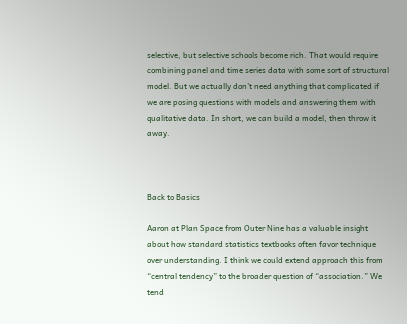selective, but selective schools become rich. That would require combining panel and time series data with some sort of structural model. But we actually don’t need anything that complicated if we are posing questions with models and answering them with qualitative data. In short, we can build a model, then throw it away.



Back to Basics

Aaron at Plan Space from Outer Nine has a valuable insight about how standard statistics textbooks often favor technique over understanding. I think we could extend approach this from “central tendency” to the broader question of “association.” We tend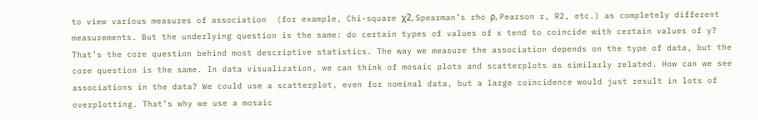to view various measures of association  (for example, Chi-square χ2, Spearman’s rho ρ, Pearson r, R2, etc.) as completely different measurements. But the underlying question is the same: do certain types of values of x tend to coincide with certain values of y? That’s the core question behind most descriptive statistics. The way we measure the association depends on the type of data, but the core question is the same. In data visualization, we can think of mosaic plots and scatterplots as similarly related. How can we see associations in the data? We could use a scatterplot, even for nominal data, but a large coincidence would just result in lots of overplotting. That’s why we use a mosaic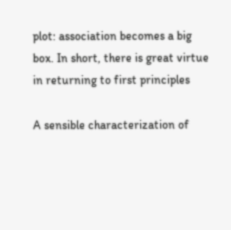plot: association becomes a big box. In short, there is great virtue in returning to first principles

A sensible characterization of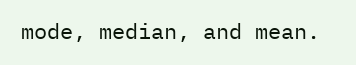mode, median, and mean.